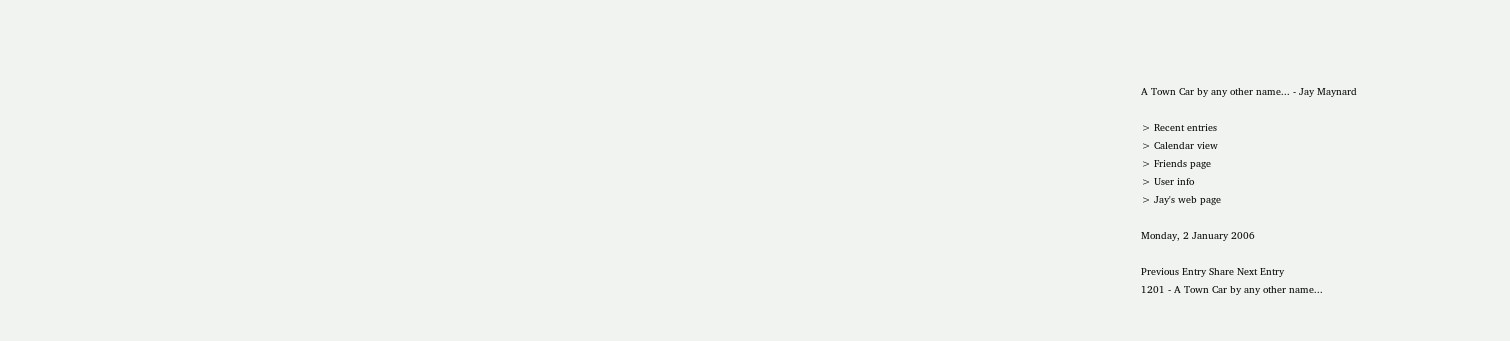A Town Car by any other name... - Jay Maynard

> Recent entries
> Calendar view
> Friends page
> User info
> Jay's web page

Monday, 2 January 2006

Previous Entry Share Next Entry
1201 - A Town Car by any other name...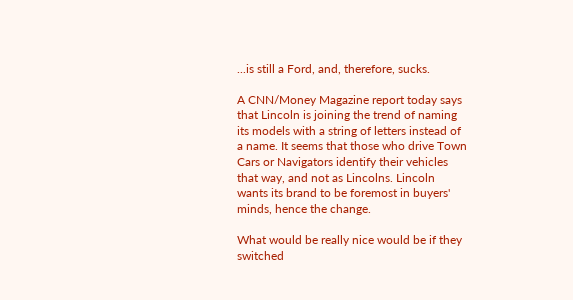...is still a Ford, and, therefore, sucks.

A CNN/Money Magazine report today says that Lincoln is joining the trend of naming its models with a string of letters instead of a name. It seems that those who drive Town Cars or Navigators identify their vehicles that way, and not as Lincolns. Lincoln wants its brand to be foremost in buyers' minds, hence the change.

What would be really nice would be if they switched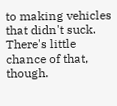to making vehicles that didn't suck. There's little chance of that, though.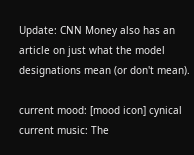Update: CNN Money also has an article on just what the model designations mean (or don't mean).

current mood: [mood icon] cynical
current music: The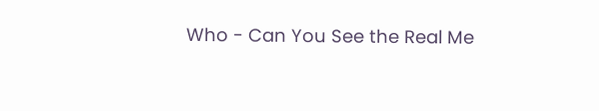Who - Can You See the Real Me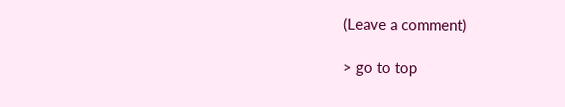(Leave a comment)

> go to top